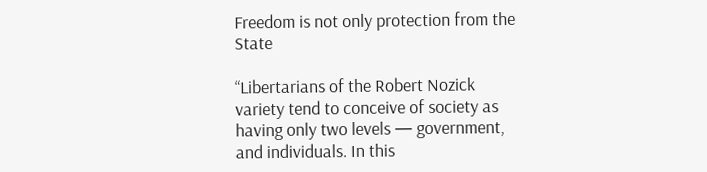Freedom is not only protection from the State

“Libertarians of the Robert Nozick variety tend to conceive of society as having only two levels — government, and individuals. In this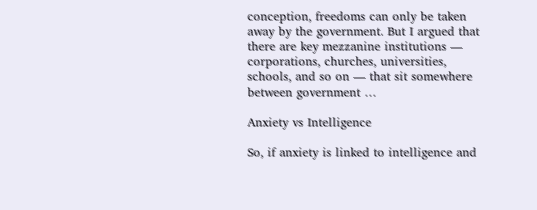conception, freedoms can only be taken away by the government. But I argued that there are key mezzanine institutions — corporations, churches, universities, schools, and so on — that sit somewhere between government …

Anxiety vs Intelligence

So, if anxiety is linked to intelligence and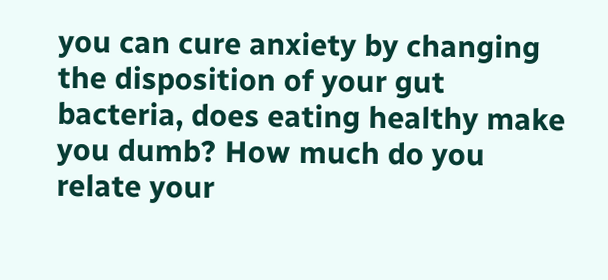you can cure anxiety by changing the disposition of your gut bacteria, does eating healthy make you dumb? How much do you relate your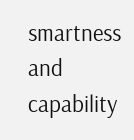smartness and capability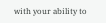with your ability to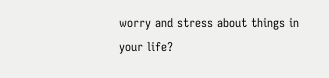worry and stress about things in your life?